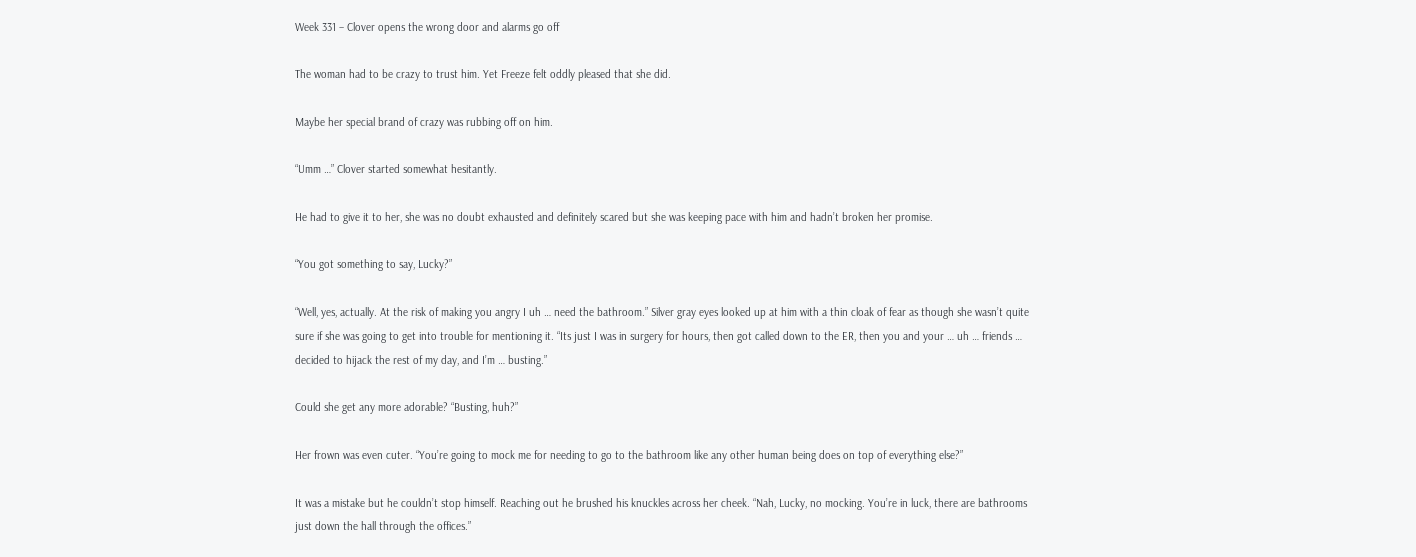Week 331 – Clover opens the wrong door and alarms go off

The woman had to be crazy to trust him. Yet Freeze felt oddly pleased that she did.

Maybe her special brand of crazy was rubbing off on him.

“Umm …” Clover started somewhat hesitantly.

He had to give it to her, she was no doubt exhausted and definitely scared but she was keeping pace with him and hadn’t broken her promise.

“You got something to say, Lucky?”

“Well, yes, actually. At the risk of making you angry I uh … need the bathroom.” Silver gray eyes looked up at him with a thin cloak of fear as though she wasn’t quite sure if she was going to get into trouble for mentioning it. “Its just I was in surgery for hours, then got called down to the ER, then you and your … uh … friends … decided to hijack the rest of my day, and I’m … busting.”

Could she get any more adorable? “Busting, huh?”

Her frown was even cuter. “You’re going to mock me for needing to go to the bathroom like any other human being does on top of everything else?”

It was a mistake but he couldn’t stop himself. Reaching out he brushed his knuckles across her cheek. “Nah, Lucky, no mocking. You’re in luck, there are bathrooms just down the hall through the offices.”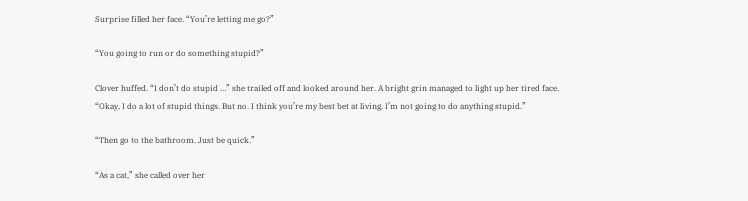Surprise filled her face. “You’re letting me go?”

“You going to run or do something stupid?”

Clover huffed. “I don’t do stupid …” she trailed off and looked around her. A bright grin managed to light up her tired face. “Okay, I do a lot of stupid things. But no. I think you’re my best bet at living. I’m not going to do anything stupid.”

“Then go to the bathroom. Just be quick.”

“As a cat,” she called over her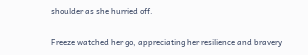shoulder as she hurried off.

Freeze watched her go, appreciating her resilience and bravery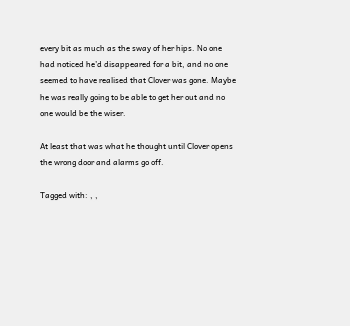every bit as much as the sway of her hips. No one had noticed he’d disappeared for a bit, and no one seemed to have realised that Clover was gone. Maybe he was really going to be able to get her out and no one would be the wiser.

At least that was what he thought until Clover opens the wrong door and alarms go off.

Tagged with: , ,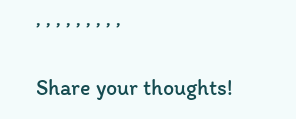, , , , , , , , ,

Share your thoughts!